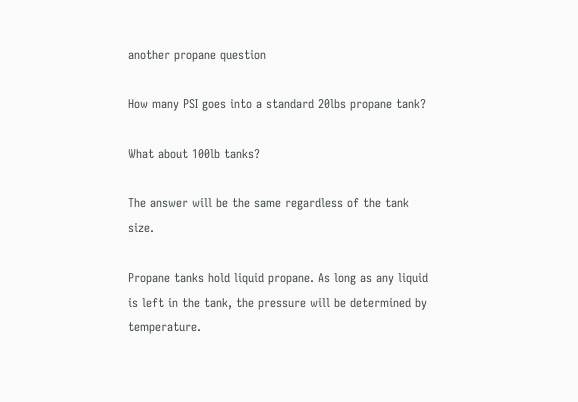another propane question

How many PSI goes into a standard 20lbs propane tank?

What about 100lb tanks?

The answer will be the same regardless of the tank size.

Propane tanks hold liquid propane. As long as any liquid is left in the tank, the pressure will be determined by temperature.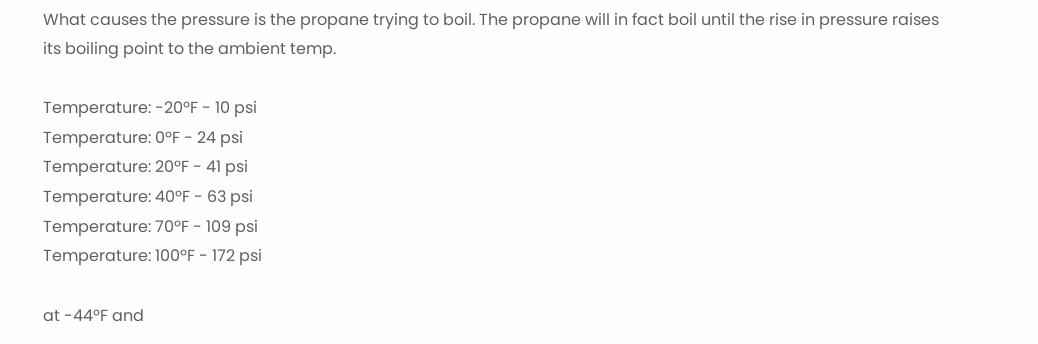What causes the pressure is the propane trying to boil. The propane will in fact boil until the rise in pressure raises its boiling point to the ambient temp.

Temperature: -20ºF - 10 psi
Temperature: 0ºF - 24 psi
Temperature: 20ºF - 41 psi
Temperature: 40ºF - 63 psi
Temperature: 70ºF - 109 psi
Temperature: 100ºF - 172 psi

at -44ºF and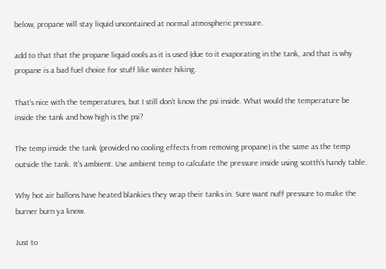below, propane will stay liquid uncontained at normal atmospheric pressure.

add to that that the propane liquid cools as it is used (due to it evaporating in the tank, and that is why propane is a bad fuel choice for stuff like winter hiking.

That’s nice with the temperatures, but I still don’t know the psi inside. What would the temperature be inside the tank and how high is the psi?

The temp inside the tank (provided no cooling effects from removing propane) is the same as the temp outside the tank. It’s ambient. Use ambient temp to calculate the pressure inside using scotth’s handy table.

Why hot air ballons have heated blankies they wrap their tanks in. Sure want nuff pressure to make the burner burn ya know.

Just to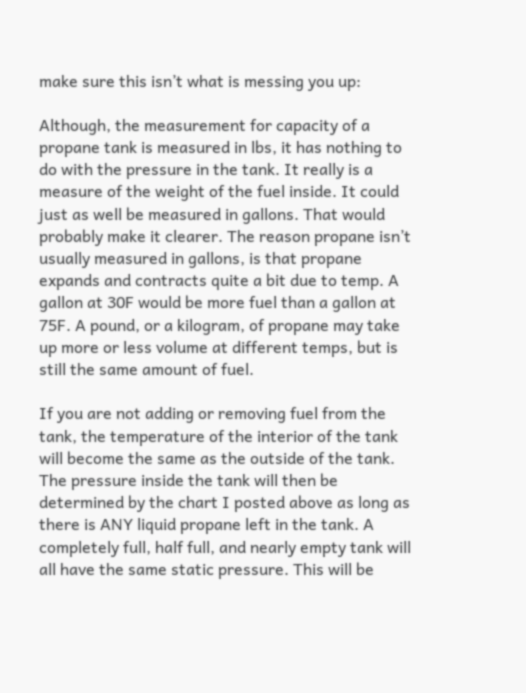make sure this isn’t what is messing you up:

Although, the measurement for capacity of a propane tank is measured in lbs, it has nothing to do with the pressure in the tank. It really is a measure of the weight of the fuel inside. It could just as well be measured in gallons. That would probably make it clearer. The reason propane isn’t usually measured in gallons, is that propane expands and contracts quite a bit due to temp. A gallon at 30F would be more fuel than a gallon at 75F. A pound, or a kilogram, of propane may take up more or less volume at different temps, but is still the same amount of fuel.

If you are not adding or removing fuel from the tank, the temperature of the interior of the tank will become the same as the outside of the tank. The pressure inside the tank will then be determined by the chart I posted above as long as there is ANY liquid propane left in the tank. A completely full, half full, and nearly empty tank will all have the same static pressure. This will be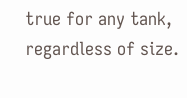true for any tank, regardless of size.